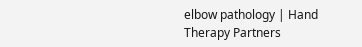elbow pathology | Hand Therapy Partners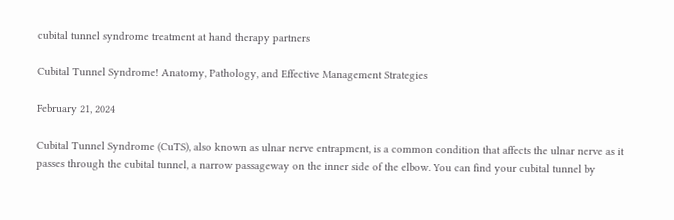cubital tunnel syndrome treatment at hand therapy partners

Cubital Tunnel Syndrome! Anatomy, Pathology, and Effective Management Strategies

February 21, 2024

Cubital Tunnel Syndrome (CuTS), also known as ulnar nerve entrapment, is a common condition that affects the ulnar nerve as it passes through the cubital tunnel, a narrow passageway on the inner side of the elbow. You can find your cubital tunnel by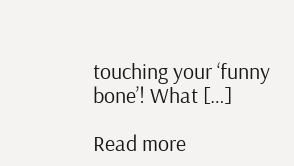touching your ‘funny bone’! What […]

Read more